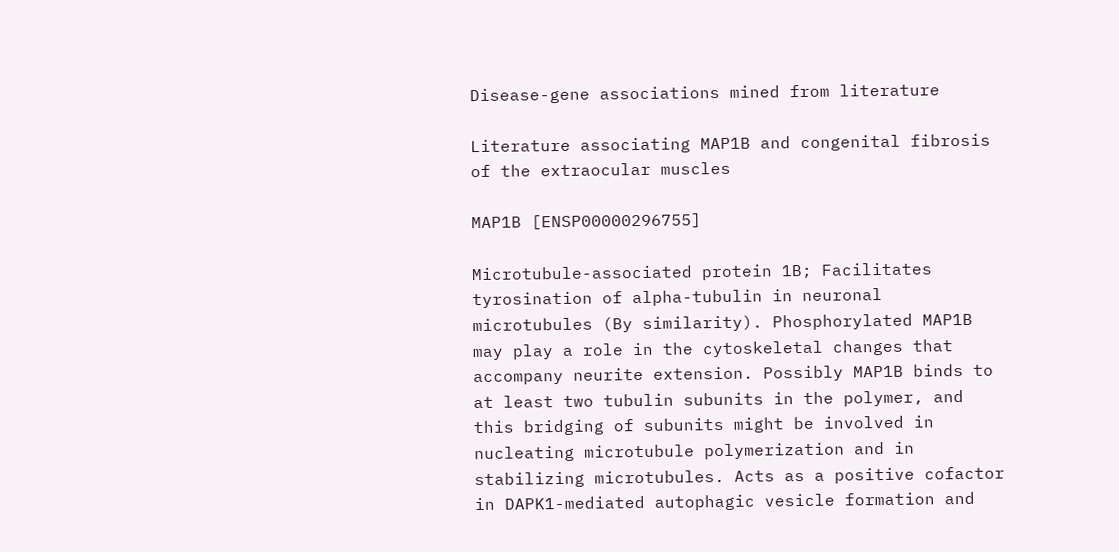Disease-gene associations mined from literature

Literature associating MAP1B and congenital fibrosis of the extraocular muscles

MAP1B [ENSP00000296755]

Microtubule-associated protein 1B; Facilitates tyrosination of alpha-tubulin in neuronal microtubules (By similarity). Phosphorylated MAP1B may play a role in the cytoskeletal changes that accompany neurite extension. Possibly MAP1B binds to at least two tubulin subunits in the polymer, and this bridging of subunits might be involved in nucleating microtubule polymerization and in stabilizing microtubules. Acts as a positive cofactor in DAPK1-mediated autophagic vesicle formation and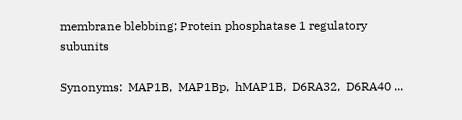membrane blebbing; Protein phosphatase 1 regulatory subunits

Synonyms:  MAP1B,  MAP1Bp,  hMAP1B,  D6RA32,  D6RA40 ...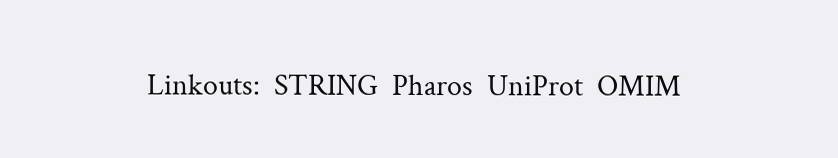Linkouts:  STRING  Pharos  UniProt  OMIM